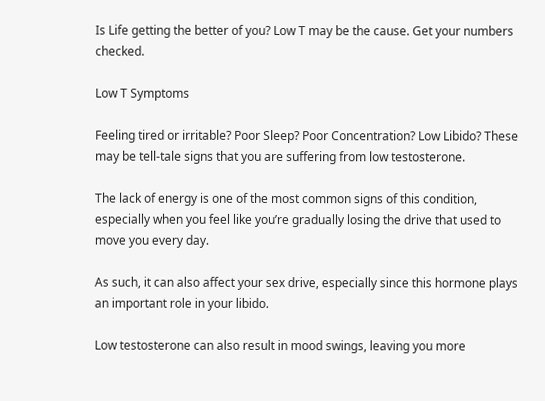Is Life getting the better of you? Low T may be the cause. Get your numbers checked.

Low T Symptoms

Feeling tired or irritable? Poor Sleep? Poor Concentration? Low Libido? These may be tell-tale signs that you are suffering from low testosterone.

The lack of energy is one of the most common signs of this condition, especially when you feel like you’re gradually losing the drive that used to move you every day.

As such, it can also affect your sex drive, especially since this hormone plays an important role in your libido.

Low testosterone can also result in mood swings, leaving you more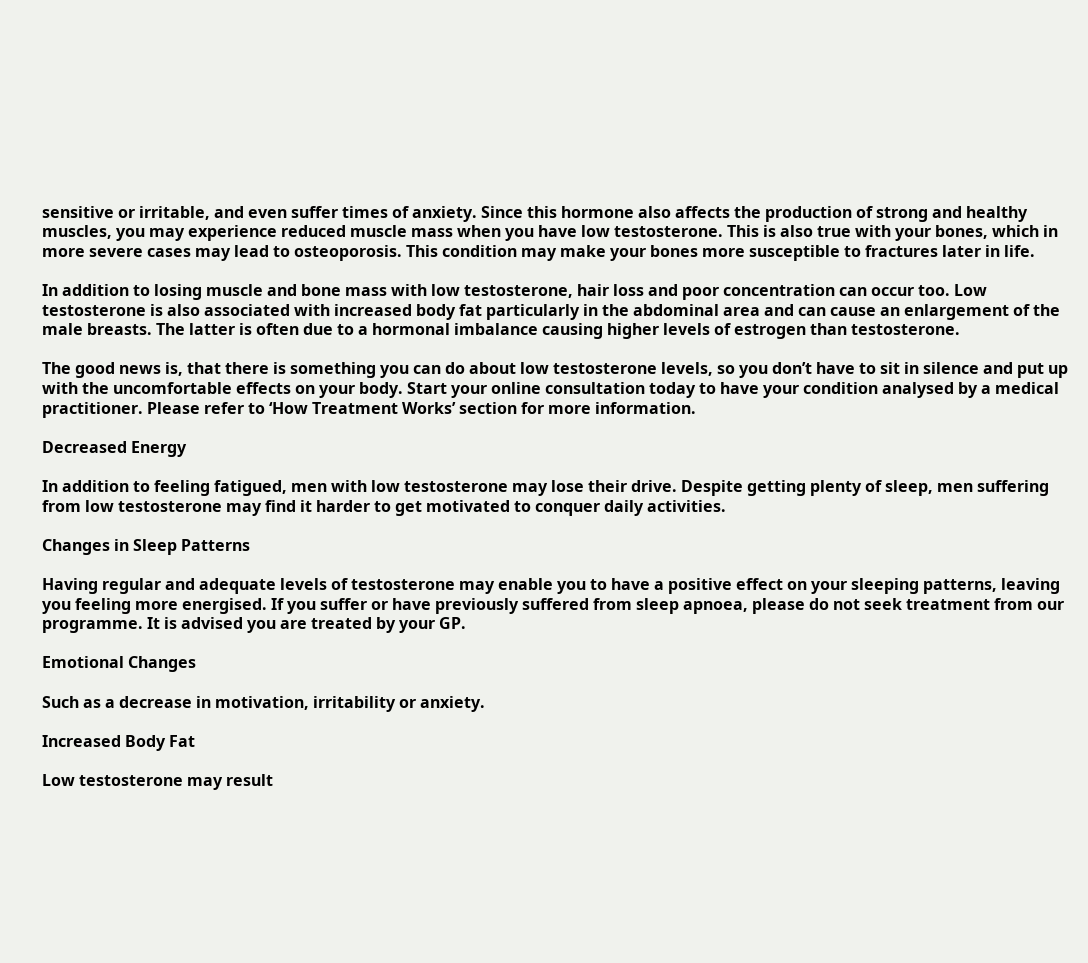sensitive or irritable, and even suffer times of anxiety. Since this hormone also affects the production of strong and healthy muscles, you may experience reduced muscle mass when you have low testosterone. This is also true with your bones, which in more severe cases may lead to osteoporosis. This condition may make your bones more susceptible to fractures later in life.

In addition to losing muscle and bone mass with low testosterone, hair loss and poor concentration can occur too. Low testosterone is also associated with increased body fat particularly in the abdominal area and can cause an enlargement of the male breasts. The latter is often due to a hormonal imbalance causing higher levels of estrogen than testosterone.

The good news is, that there is something you can do about low testosterone levels, so you don’t have to sit in silence and put up with the uncomfortable effects on your body. Start your online consultation today to have your condition analysed by a medical practitioner. Please refer to ‘How Treatment Works’ section for more information.

Decreased Energy

In addition to feeling fatigued, men with low testosterone may lose their drive. Despite getting plenty of sleep, men suffering from low testosterone may find it harder to get motivated to conquer daily activities.

Changes in Sleep Patterns

Having regular and adequate levels of testosterone may enable you to have a positive effect on your sleeping patterns, leaving you feeling more energised. If you suffer or have previously suffered from sleep apnoea, please do not seek treatment from our programme. It is advised you are treated by your GP.

Emotional Changes

Such as a decrease in motivation, irritability or anxiety.

Increased Body Fat

Low testosterone may result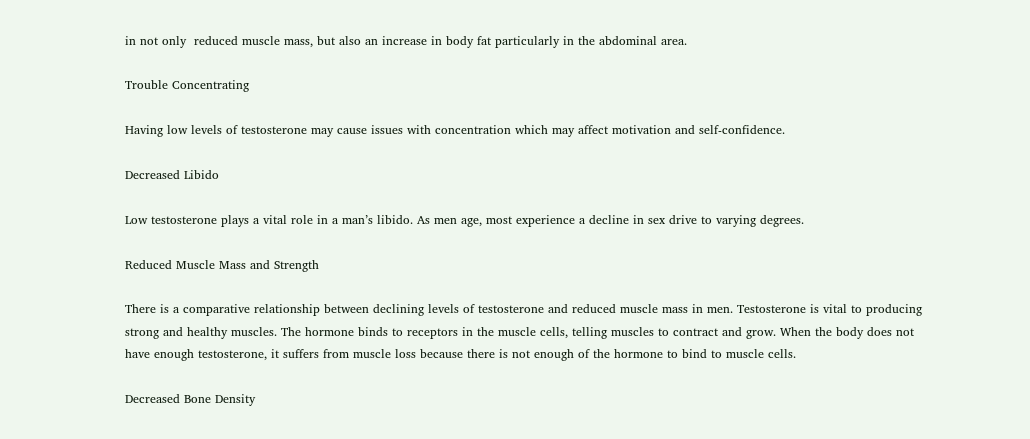in not only  reduced muscle mass, but also an increase in body fat particularly in the abdominal area.

Trouble Concentrating

Having low levels of testosterone may cause issues with concentration which may affect motivation and self-confidence.

Decreased Libido

Low testosterone plays a vital role in a man’s libido. As men age, most experience a decline in sex drive to varying degrees.

Reduced Muscle Mass and Strength

There is a comparative relationship between declining levels of testosterone and reduced muscle mass in men. Testosterone is vital to producing strong and healthy muscles. The hormone binds to receptors in the muscle cells, telling muscles to contract and grow. When the body does not have enough testosterone, it suffers from muscle loss because there is not enough of the hormone to bind to muscle cells.

Decreased Bone Density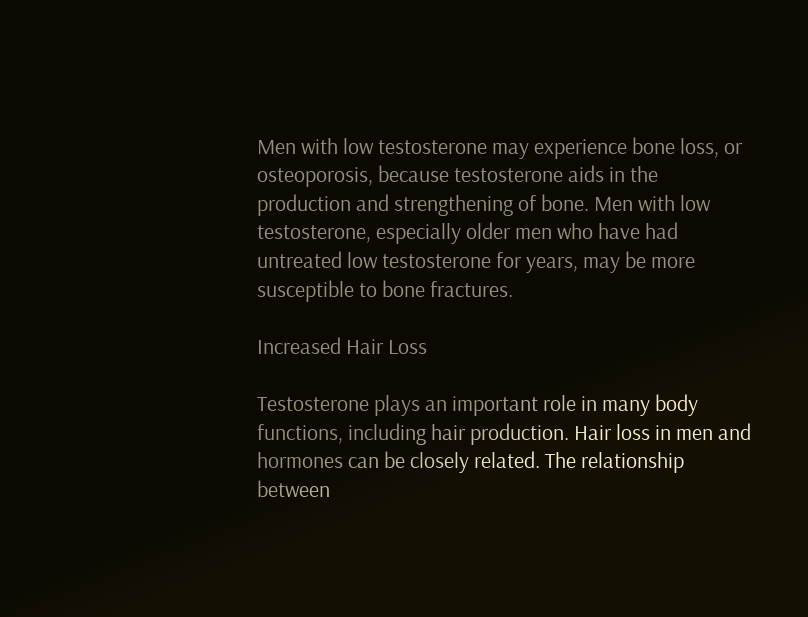Men with low testosterone may experience bone loss, or osteoporosis, because testosterone aids in the production and strengthening of bone. Men with low testosterone, especially older men who have had untreated low testosterone for years, may be more susceptible to bone fractures.

Increased Hair Loss

Testosterone plays an important role in many body functions, including hair production. Hair loss in men and hormones can be closely related. The relationship between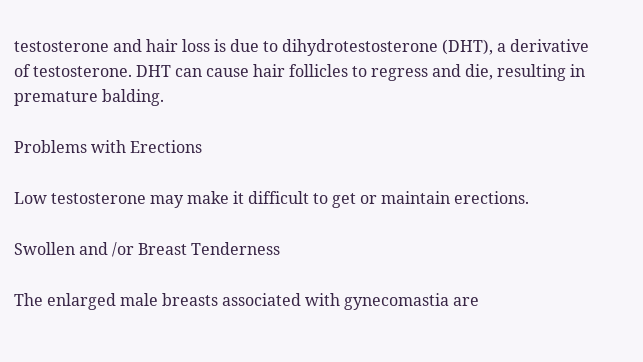testosterone and hair loss is due to dihydrotestosterone (DHT), a derivative of testosterone. DHT can cause hair follicles to regress and die, resulting in premature balding.

Problems with Erections

Low testosterone may make it difficult to get or maintain erections.

Swollen and /or Breast Tenderness

The enlarged male breasts associated with gynecomastia are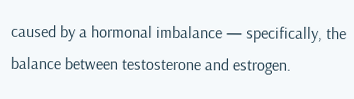caused by a hormonal imbalance — specifically, the balance between testosterone and estrogen.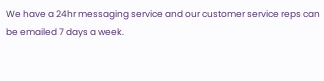We have a 24hr messaging service and our customer service reps can be emailed 7 days a week.